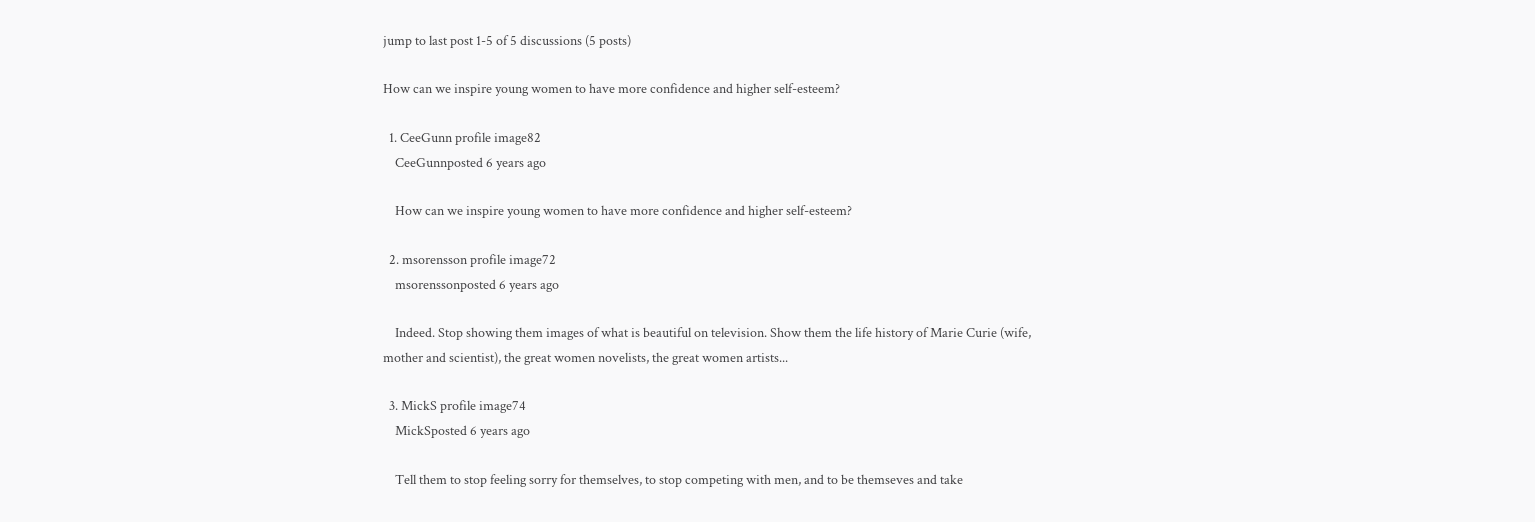jump to last post 1-5 of 5 discussions (5 posts)

How can we inspire young women to have more confidence and higher self-esteem?

  1. CeeGunn profile image82
    CeeGunnposted 6 years ago

    How can we inspire young women to have more confidence and higher self-esteem?

  2. msorensson profile image72
    msorenssonposted 6 years ago

    Indeed. Stop showing them images of what is beautiful on television. Show them the life history of Marie Curie (wife, mother and scientist), the great women novelists, the great women artists...

  3. MickS profile image74
    MickSposted 6 years ago

    Tell them to stop feeling sorry for themselves, to stop competing with men, and to be themseves and take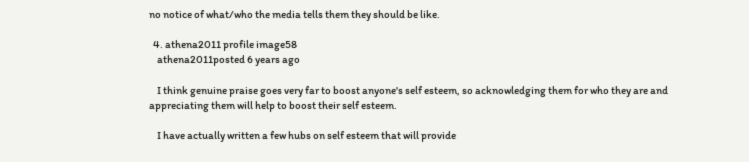no notice of what/who the media tells them they should be like.

  4. athena2011 profile image58
    athena2011posted 6 years ago

    I think genuine praise goes very far to boost anyone's self esteem, so acknowledging them for who they are and appreciating them will help to boost their self esteem.

    I have actually written a few hubs on self esteem that will provide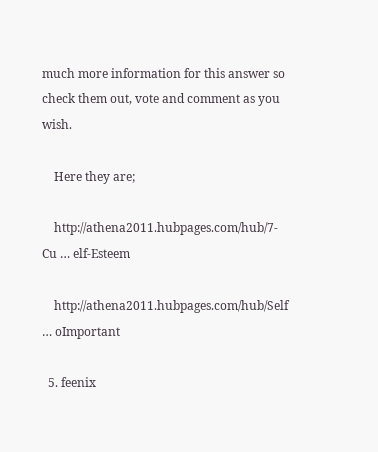much more information for this answer so check them out, vote and comment as you wish.

    Here they are;

    http://athena2011.hubpages.com/hub/7-Cu … elf-Esteem

    http://athena2011.hubpages.com/hub/Self … oImportant

  5. feenix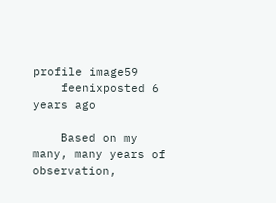profile image59
    feenixposted 6 years ago

    Based on my many, many years of observation,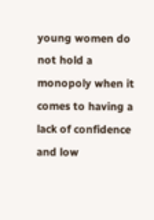young women do not hold a monopoly when it comes to having a lack of confidence and low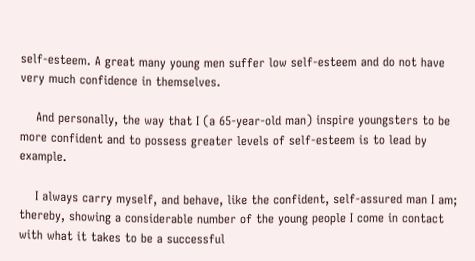self-esteem. A great many young men suffer low self-esteem and do not have very much confidence in themselves.

    And personally, the way that I (a 65-year-old man) inspire youngsters to be more confident and to possess greater levels of self-esteem is to lead by example.

    I always carry myself, and behave, like the confident, self-assured man I am; thereby, showing a considerable number of the young people I come in contact with what it takes to be a successful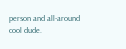person and all-around cool dude.